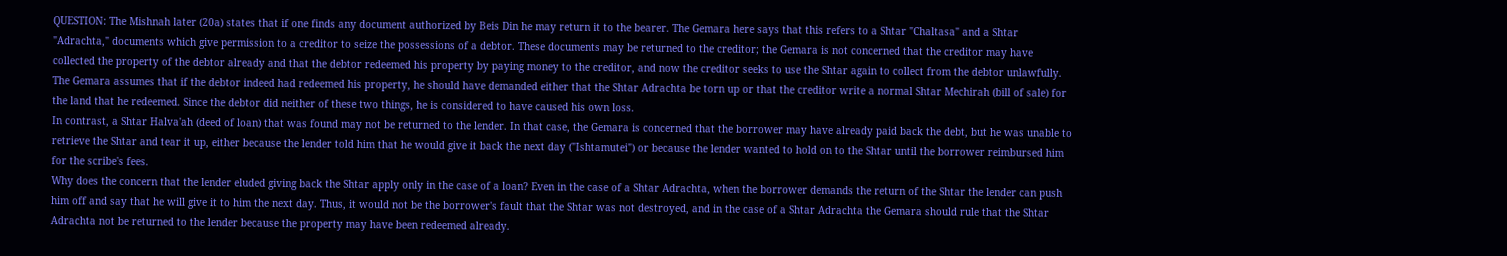QUESTION: The Mishnah later (20a) states that if one finds any document authorized by Beis Din he may return it to the bearer. The Gemara here says that this refers to a Shtar "Chaltasa" and a Shtar "Adrachta," documents which give permission to a creditor to seize the possessions of a debtor. These documents may be returned to the creditor; the Gemara is not concerned that the creditor may have collected the property of the debtor already and that the debtor redeemed his property by paying money to the creditor, and now the creditor seeks to use the Shtar again to collect from the debtor unlawfully. The Gemara assumes that if the debtor indeed had redeemed his property, he should have demanded either that the Shtar Adrachta be torn up or that the creditor write a normal Shtar Mechirah (bill of sale) for the land that he redeemed. Since the debtor did neither of these two things, he is considered to have caused his own loss.
In contrast, a Shtar Halva'ah (deed of loan) that was found may not be returned to the lender. In that case, the Gemara is concerned that the borrower may have already paid back the debt, but he was unable to retrieve the Shtar and tear it up, either because the lender told him that he would give it back the next day ("Ishtamutei") or because the lender wanted to hold on to the Shtar until the borrower reimbursed him for the scribe's fees.
Why does the concern that the lender eluded giving back the Shtar apply only in the case of a loan? Even in the case of a Shtar Adrachta, when the borrower demands the return of the Shtar the lender can push him off and say that he will give it to him the next day. Thus, it would not be the borrower's fault that the Shtar was not destroyed, and in the case of a Shtar Adrachta the Gemara should rule that the Shtar Adrachta not be returned to the lender because the property may have been redeemed already.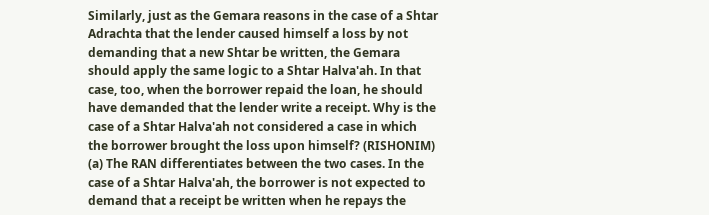Similarly, just as the Gemara reasons in the case of a Shtar Adrachta that the lender caused himself a loss by not demanding that a new Shtar be written, the Gemara should apply the same logic to a Shtar Halva'ah. In that case, too, when the borrower repaid the loan, he should have demanded that the lender write a receipt. Why is the case of a Shtar Halva'ah not considered a case in which the borrower brought the loss upon himself? (RISHONIM)
(a) The RAN differentiates between the two cases. In the case of a Shtar Halva'ah, the borrower is not expected to demand that a receipt be written when he repays the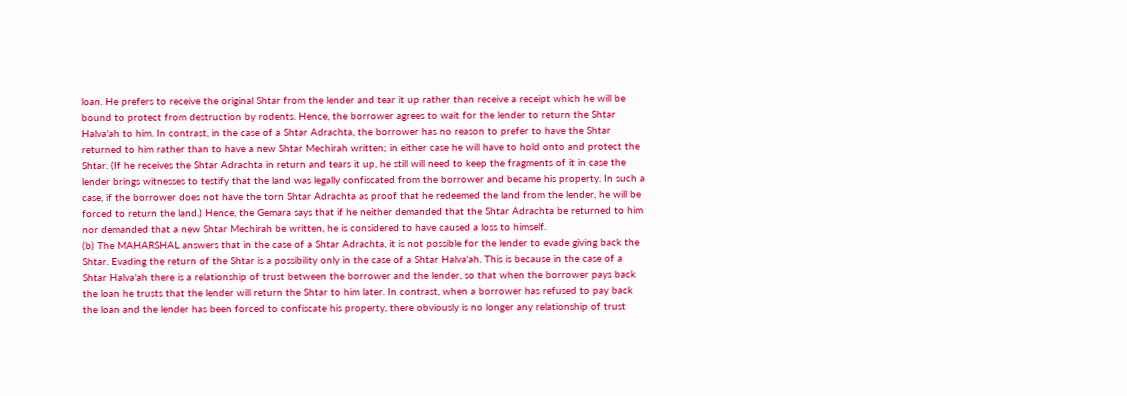loan. He prefers to receive the original Shtar from the lender and tear it up rather than receive a receipt which he will be bound to protect from destruction by rodents. Hence, the borrower agrees to wait for the lender to return the Shtar Halva'ah to him. In contrast, in the case of a Shtar Adrachta, the borrower has no reason to prefer to have the Shtar returned to him rather than to have a new Shtar Mechirah written; in either case he will have to hold onto and protect the Shtar. (If he receives the Shtar Adrachta in return and tears it up, he still will need to keep the fragments of it in case the lender brings witnesses to testify that the land was legally confiscated from the borrower and became his property. In such a case, if the borrower does not have the torn Shtar Adrachta as proof that he redeemed the land from the lender, he will be forced to return the land.) Hence, the Gemara says that if he neither demanded that the Shtar Adrachta be returned to him nor demanded that a new Shtar Mechirah be written, he is considered to have caused a loss to himself.
(b) The MAHARSHAL answers that in the case of a Shtar Adrachta, it is not possible for the lender to evade giving back the Shtar. Evading the return of the Shtar is a possibility only in the case of a Shtar Halva'ah. This is because in the case of a Shtar Halva'ah there is a relationship of trust between the borrower and the lender, so that when the borrower pays back the loan he trusts that the lender will return the Shtar to him later. In contrast, when a borrower has refused to pay back the loan and the lender has been forced to confiscate his property, there obviously is no longer any relationship of trust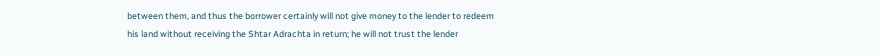between them, and thus the borrower certainly will not give money to the lender to redeem his land without receiving the Shtar Adrachta in return; he will not trust the lender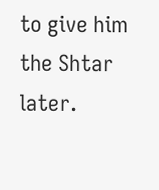to give him the Shtar later.